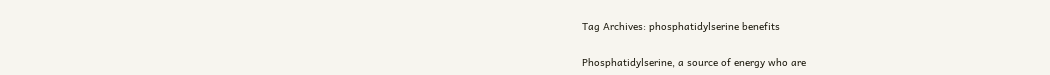Tag Archives: phosphatidylserine benefits

Phosphatidylserine, a source of energy who are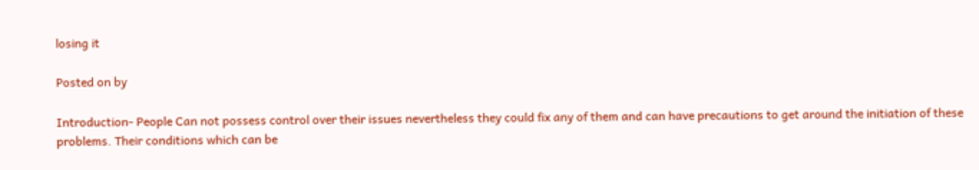losing it

Posted on by

Introduction- People Can not possess control over their issues nevertheless they could fix any of them and can have precautions to get around the initiation of these problems. Their conditions which can be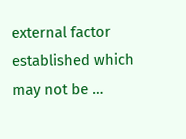external factor established which may not be …